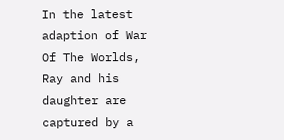In the latest adaption of War Of The Worlds, Ray and his daughter are captured by a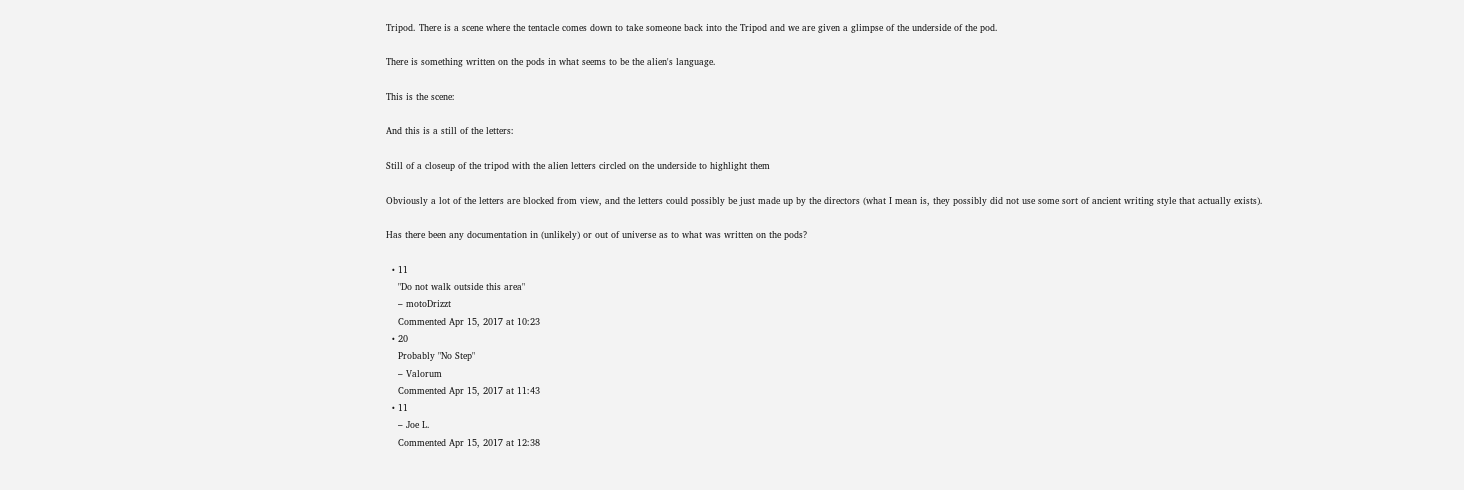Tripod. There is a scene where the tentacle comes down to take someone back into the Tripod and we are given a glimpse of the underside of the pod.

There is something written on the pods in what seems to be the alien's language.

This is the scene:

And this is a still of the letters:

Still of a closeup of the tripod with the alien letters circled on the underside to highlight them

Obviously a lot of the letters are blocked from view, and the letters could possibly be just made up by the directors (what I mean is, they possibly did not use some sort of ancient writing style that actually exists).

Has there been any documentation in (unlikely) or out of universe as to what was written on the pods?

  • 11
    "Do not walk outside this area"
    – motoDrizzt
    Commented Apr 15, 2017 at 10:23
  • 20
    Probably "No Step"
    – Valorum
    Commented Apr 15, 2017 at 11:43
  • 11
    – Joe L.
    Commented Apr 15, 2017 at 12:38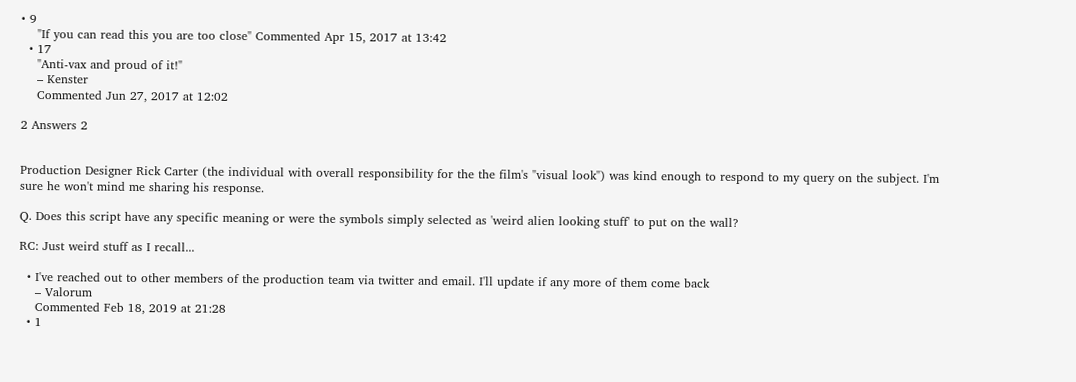• 9
    "If you can read this you are too close" Commented Apr 15, 2017 at 13:42
  • 17
    "Anti-vax and proud of it!"
    – Kenster
    Commented Jun 27, 2017 at 12:02

2 Answers 2


Production Designer Rick Carter (the individual with overall responsibility for the the film's "visual look") was kind enough to respond to my query on the subject. I'm sure he won't mind me sharing his response.

Q. Does this script have any specific meaning or were the symbols simply selected as 'weird alien looking stuff' to put on the wall?

RC: Just weird stuff as I recall...

  • I've reached out to other members of the production team via twitter and email. I'll update if any more of them come back
    – Valorum
    Commented Feb 18, 2019 at 21:28
  • 1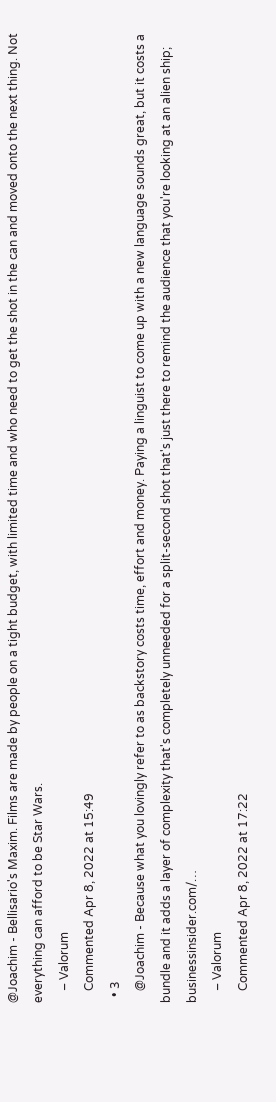@Joachim - Bellisario's Maxim. Films are made by people on a tight budget, with limited time and who need to get the shot in the can and moved onto the next thing. Not everything can afford to be Star Wars.
    – Valorum
    Commented Apr 8, 2022 at 15:49
  • 3
    @Joachim - Because what you lovingly refer to as backstory costs time, effort and money. Paying a linguist to come up with a new language sounds great, but it costs a bundle and it adds a layer of complexity that's completely unneeded for a split-second shot that's just there to remind the audience that you're looking at an alien ship; businessinsider.com/…
    – Valorum
    Commented Apr 8, 2022 at 17:22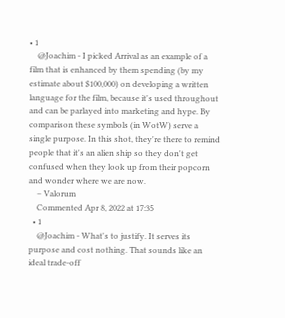• 1
    @Joachim - I picked Arrival as an example of a film that is enhanced by them spending (by my estimate about $100,000) on developing a written language for the film, because it's used throughout and can be parlayed into marketing and hype. By comparison these symbols (in WotW) serve a single purpose. In this shot, they're there to remind people that it's an alien ship so they don't get confused when they look up from their popcorn and wonder where we are now.
    – Valorum
    Commented Apr 8, 2022 at 17:35
  • 1
    @Joachim - What's to justify. It serves its purpose and cost nothing. That sounds like an ideal trade-off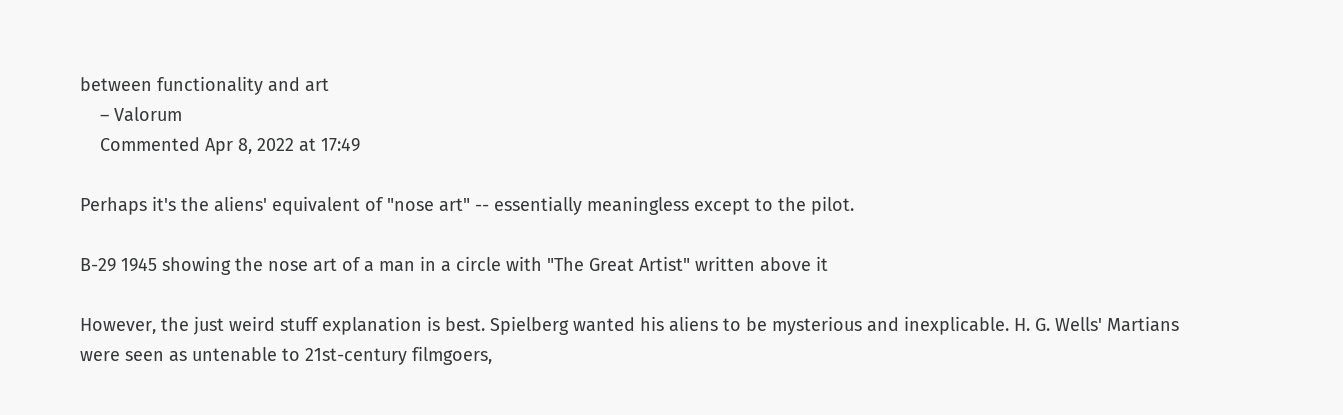between functionality and art
    – Valorum
    Commented Apr 8, 2022 at 17:49

Perhaps it's the aliens' equivalent of "nose art" -- essentially meaningless except to the pilot.

B-29 1945 showing the nose art of a man in a circle with "The Great Artist" written above it

However, the just weird stuff explanation is best. Spielberg wanted his aliens to be mysterious and inexplicable. H. G. Wells' Martians were seen as untenable to 21st-century filmgoers,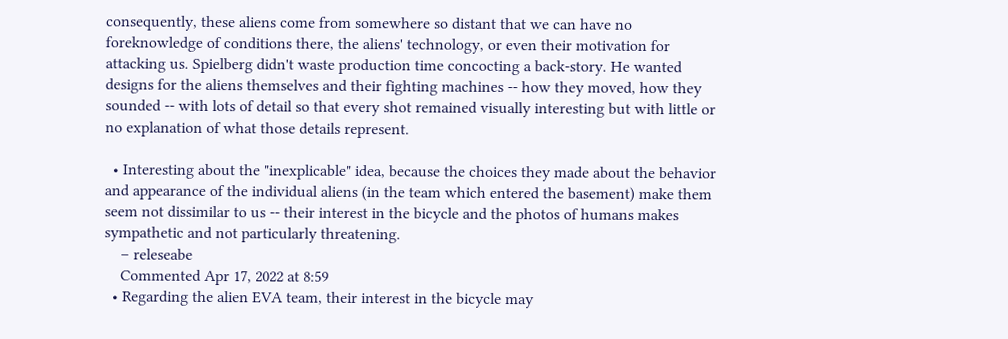consequently, these aliens come from somewhere so distant that we can have no foreknowledge of conditions there, the aliens' technology, or even their motivation for attacking us. Spielberg didn't waste production time concocting a back-story. He wanted designs for the aliens themselves and their fighting machines -- how they moved, how they sounded -- with lots of detail so that every shot remained visually interesting but with little or no explanation of what those details represent.

  • Interesting about the "inexplicable" idea, because the choices they made about the behavior and appearance of the individual aliens (in the team which entered the basement) make them seem not dissimilar to us -- their interest in the bicycle and the photos of humans makes sympathetic and not particularly threatening.
    – releseabe
    Commented Apr 17, 2022 at 8:59
  • Regarding the alien EVA team, their interest in the bicycle may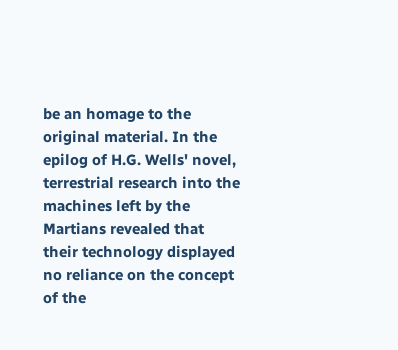be an homage to the original material. In the epilog of H.G. Wells' novel, terrestrial research into the machines left by the Martians revealed that their technology displayed no reliance on the concept of the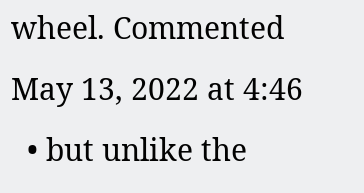wheel. Commented May 13, 2022 at 4:46
  • but unlike the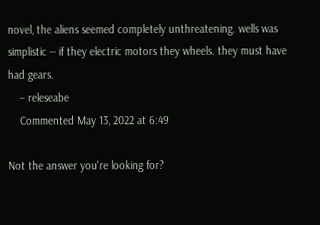novel, the aliens seemed completely unthreatening. wells was simplistic -- if they electric motors they wheels. they must have had gears.
    – releseabe
    Commented May 13, 2022 at 6:49

Not the answer you're looking for?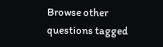Browse other questions tagged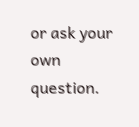or ask your own question.